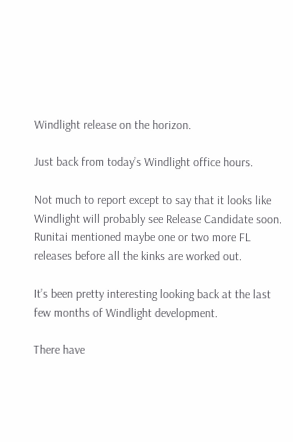Windlight release on the horizon.

Just back from today’s Windlight office hours.

Not much to report except to say that it looks like Windlight will probably see Release Candidate soon. Runitai mentioned maybe one or two more FL releases before all the kinks are worked out.

It’s been pretty interesting looking back at the last few months of Windlight development.

There have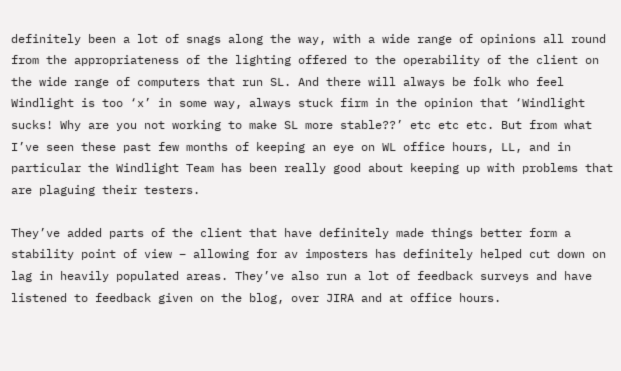definitely been a lot of snags along the way, with a wide range of opinions all round from the appropriateness of the lighting offered to the operability of the client on the wide range of computers that run SL. And there will always be folk who feel Windlight is too ‘x’ in some way, always stuck firm in the opinion that ‘Windlight sucks! Why are you not working to make SL more stable??’ etc etc etc. But from what I’ve seen these past few months of keeping an eye on WL office hours, LL, and in particular the Windlight Team has been really good about keeping up with problems that are plaguing their testers.

They’ve added parts of the client that have definitely made things better form a stability point of view – allowing for av imposters has definitely helped cut down on lag in heavily populated areas. They’ve also run a lot of feedback surveys and have listened to feedback given on the blog, over JIRA and at office hours.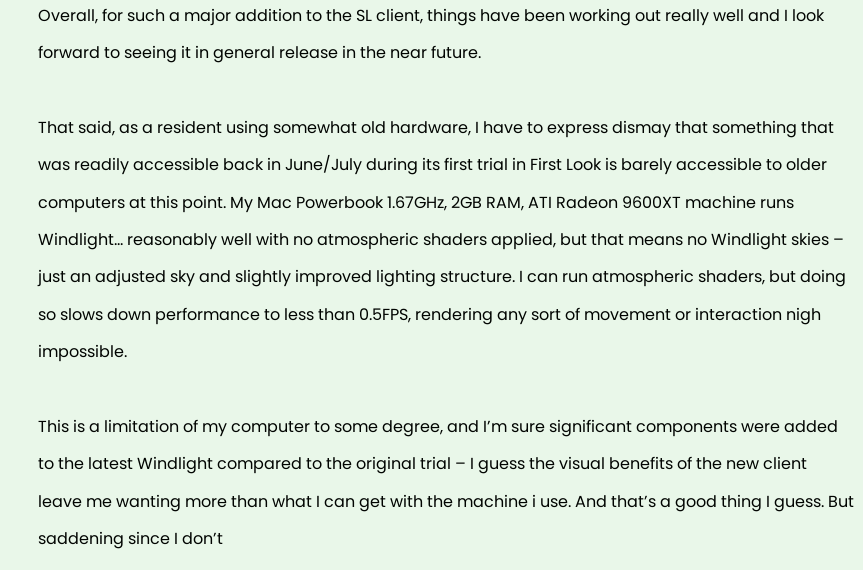Overall, for such a major addition to the SL client, things have been working out really well and I look forward to seeing it in general release in the near future.

That said, as a resident using somewhat old hardware, I have to express dismay that something that was readily accessible back in June/July during its first trial in First Look is barely accessible to older computers at this point. My Mac Powerbook 1.67GHz, 2GB RAM, ATI Radeon 9600XT machine runs Windlight… reasonably well with no atmospheric shaders applied, but that means no Windlight skies – just an adjusted sky and slightly improved lighting structure. I can run atmospheric shaders, but doing so slows down performance to less than 0.5FPS, rendering any sort of movement or interaction nigh impossible.

This is a limitation of my computer to some degree, and I’m sure significant components were added to the latest Windlight compared to the original trial – I guess the visual benefits of the new client leave me wanting more than what I can get with the machine i use. And that’s a good thing I guess. But saddening since I don’t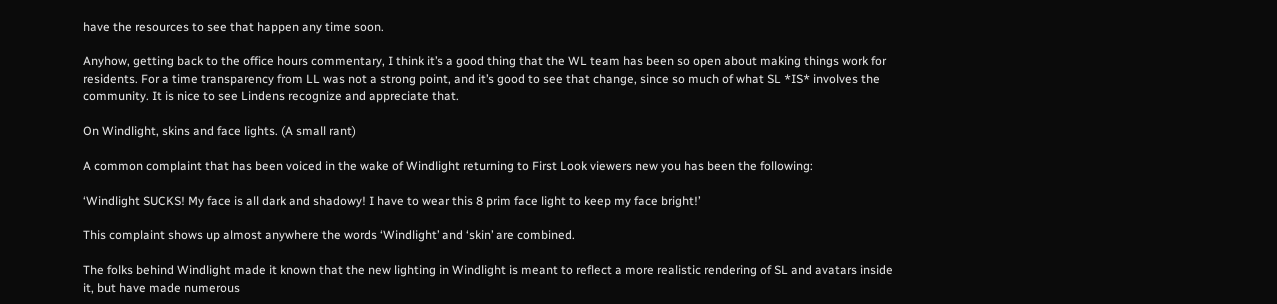have the resources to see that happen any time soon.

Anyhow, getting back to the office hours commentary, I think it’s a good thing that the WL team has been so open about making things work for residents. For a time transparency from LL was not a strong point, and it’s good to see that change, since so much of what SL *IS* involves the community. It is nice to see Lindens recognize and appreciate that.

On Windlight, skins and face lights. (A small rant)

A common complaint that has been voiced in the wake of Windlight returning to First Look viewers new you has been the following:

‘Windlight SUCKS! My face is all dark and shadowy! I have to wear this 8 prim face light to keep my face bright!’

This complaint shows up almost anywhere the words ‘Windlight’ and ‘skin’ are combined.

The folks behind Windlight made it known that the new lighting in Windlight is meant to reflect a more realistic rendering of SL and avatars inside it, but have made numerous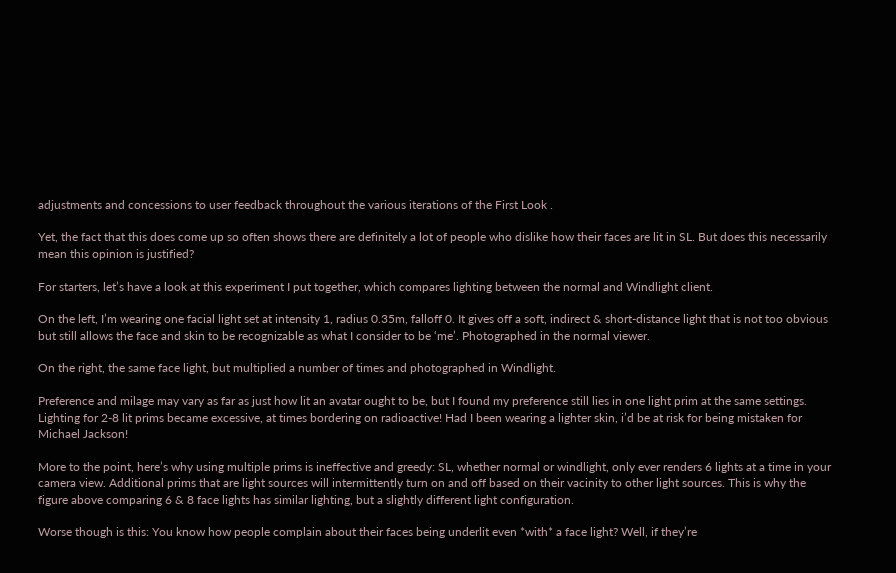adjustments and concessions to user feedback throughout the various iterations of the First Look .

Yet, the fact that this does come up so often shows there are definitely a lot of people who dislike how their faces are lit in SL. But does this necessarily mean this opinion is justified?

For starters, let’s have a look at this experiment I put together, which compares lighting between the normal and Windlight client.

On the left, I’m wearing one facial light set at intensity 1, radius 0.35m, falloff 0. It gives off a soft, indirect & short-distance light that is not too obvious but still allows the face and skin to be recognizable as what I consider to be ‘me’. Photographed in the normal viewer.

On the right, the same face light, but multiplied a number of times and photographed in Windlight.

Preference and milage may vary as far as just how lit an avatar ought to be, but I found my preference still lies in one light prim at the same settings. Lighting for 2-8 lit prims became excessive, at times bordering on radioactive! Had I been wearing a lighter skin, i’d be at risk for being mistaken for Michael Jackson!

More to the point, here’s why using multiple prims is ineffective and greedy: SL, whether normal or windlight, only ever renders 6 lights at a time in your camera view. Additional prims that are light sources will intermittently turn on and off based on their vacinity to other light sources. This is why the figure above comparing 6 & 8 face lights has similar lighting, but a slightly different light configuration.

Worse though is this: You know how people complain about their faces being underlit even *with* a face light? Well, if they’re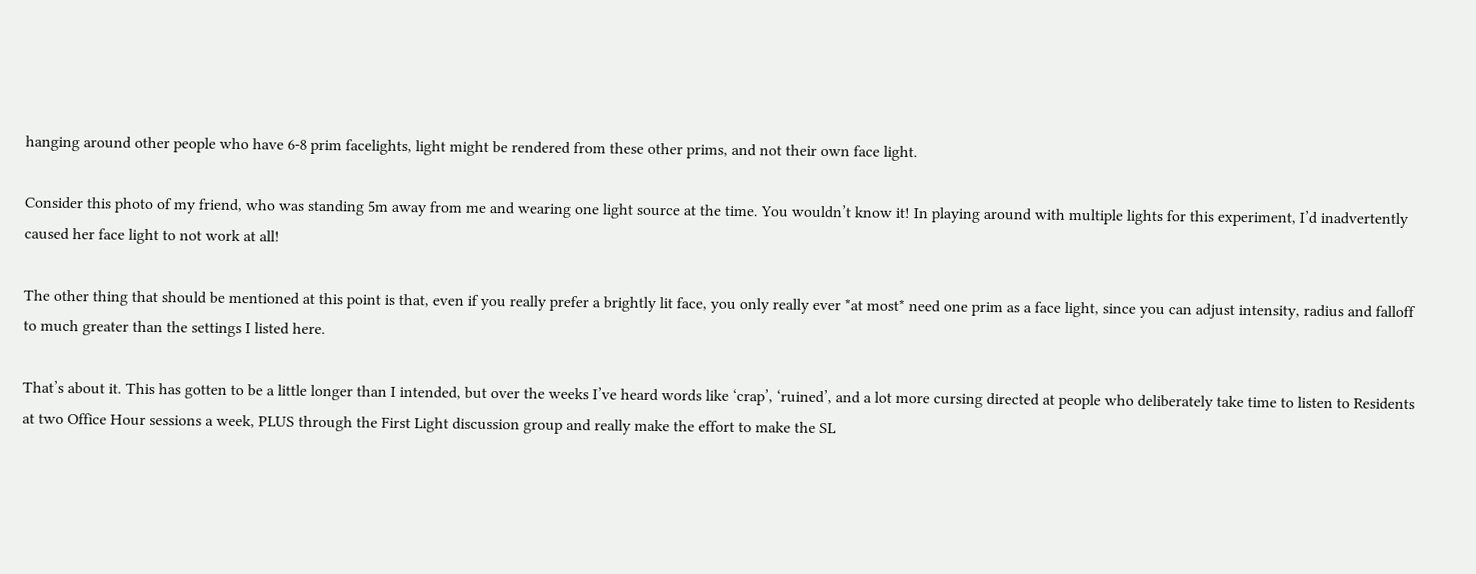hanging around other people who have 6-8 prim facelights, light might be rendered from these other prims, and not their own face light.

Consider this photo of my friend, who was standing 5m away from me and wearing one light source at the time. You wouldn’t know it! In playing around with multiple lights for this experiment, I’d inadvertently caused her face light to not work at all!

The other thing that should be mentioned at this point is that, even if you really prefer a brightly lit face, you only really ever *at most* need one prim as a face light, since you can adjust intensity, radius and falloff to much greater than the settings I listed here.

That’s about it. This has gotten to be a little longer than I intended, but over the weeks I’ve heard words like ‘crap’, ‘ruined’, and a lot more cursing directed at people who deliberately take time to listen to Residents at two Office Hour sessions a week, PLUS through the First Light discussion group and really make the effort to make the SL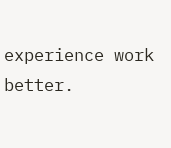experience work better.